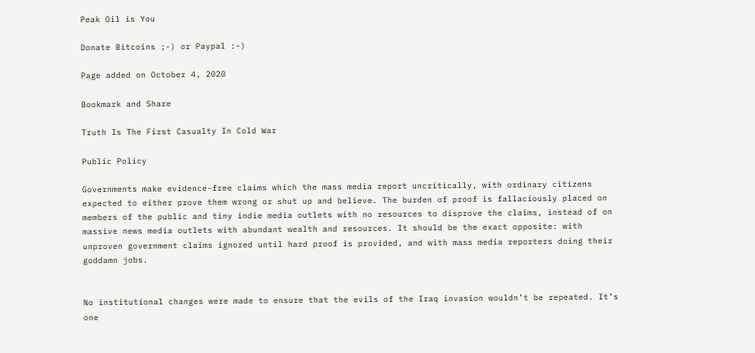Peak Oil is You

Donate Bitcoins ;-) or Paypal :-)

Page added on October 4, 2020

Bookmark and Share

Truth Is The First Casualty In Cold War

Public Policy

Governments make evidence-free claims which the mass media report uncritically, with ordinary citizens expected to either prove them wrong or shut up and believe. The burden of proof is fallaciously placed on members of the public and tiny indie media outlets with no resources to disprove the claims, instead of on massive news media outlets with abundant wealth and resources. It should be the exact opposite: with unproven government claims ignored until hard proof is provided, and with mass media reporters doing their goddamn jobs.


No institutional changes were made to ensure that the evils of the Iraq invasion wouldn’t be repeated. It’s one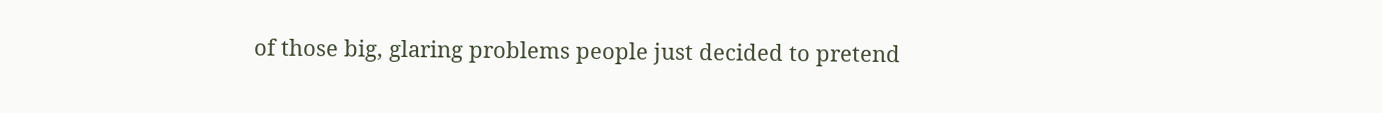of those big, glaring problems people just decided to pretend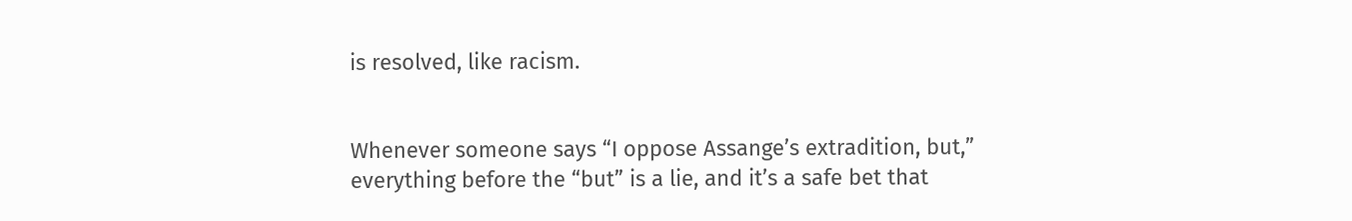is resolved, like racism.


Whenever someone says “I oppose Assange’s extradition, but,” everything before the “but” is a lie, and it’s a safe bet that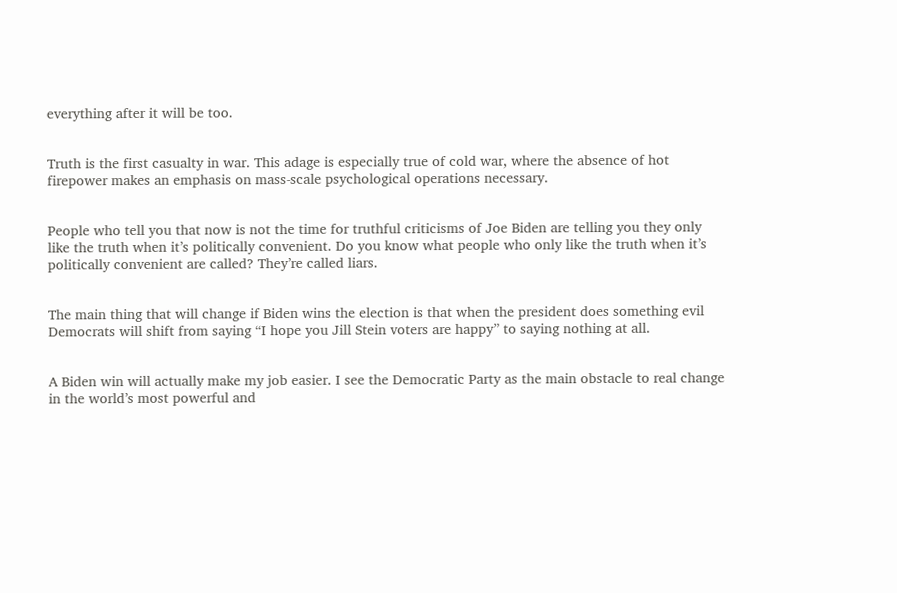everything after it will be too.


Truth is the first casualty in war. This adage is especially true of cold war, where the absence of hot firepower makes an emphasis on mass-scale psychological operations necessary.


People who tell you that now is not the time for truthful criticisms of Joe Biden are telling you they only like the truth when it’s politically convenient. Do you know what people who only like the truth when it’s politically convenient are called? They’re called liars.


The main thing that will change if Biden wins the election is that when the president does something evil Democrats will shift from saying “I hope you Jill Stein voters are happy” to saying nothing at all.


A Biden win will actually make my job easier. I see the Democratic Party as the main obstacle to real change in the world’s most powerful and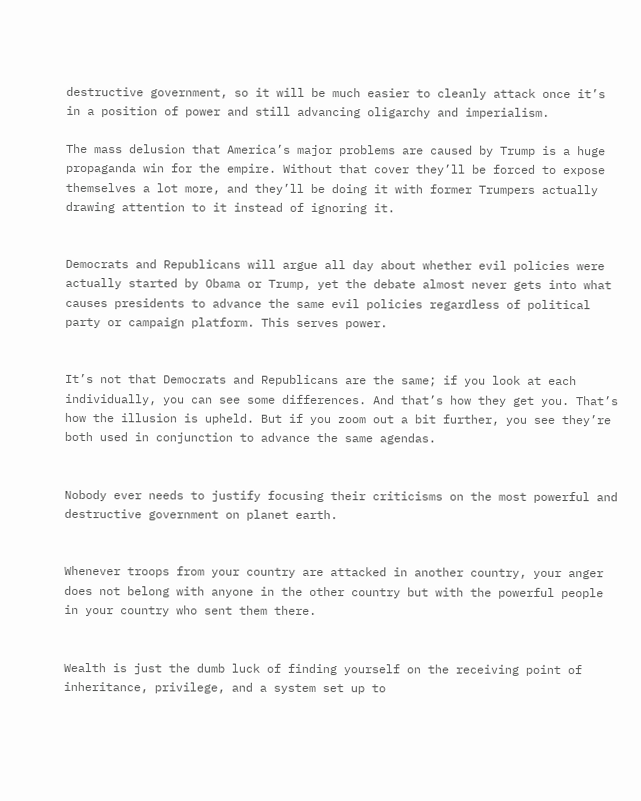destructive government, so it will be much easier to cleanly attack once it’s in a position of power and still advancing oligarchy and imperialism.

The mass delusion that America’s major problems are caused by Trump is a huge propaganda win for the empire. Without that cover they’ll be forced to expose themselves a lot more, and they’ll be doing it with former Trumpers actually drawing attention to it instead of ignoring it.


Democrats and Republicans will argue all day about whether evil policies were actually started by Obama or Trump, yet the debate almost never gets into what causes presidents to advance the same evil policies regardless of political party or campaign platform. This serves power.


It’s not that Democrats and Republicans are the same; if you look at each individually, you can see some differences. And that’s how they get you. That’s how the illusion is upheld. But if you zoom out a bit further, you see they’re both used in conjunction to advance the same agendas.


Nobody ever needs to justify focusing their criticisms on the most powerful and destructive government on planet earth.


Whenever troops from your country are attacked in another country, your anger does not belong with anyone in the other country but with the powerful people in your country who sent them there.


Wealth is just the dumb luck of finding yourself on the receiving point of inheritance, privilege, and a system set up to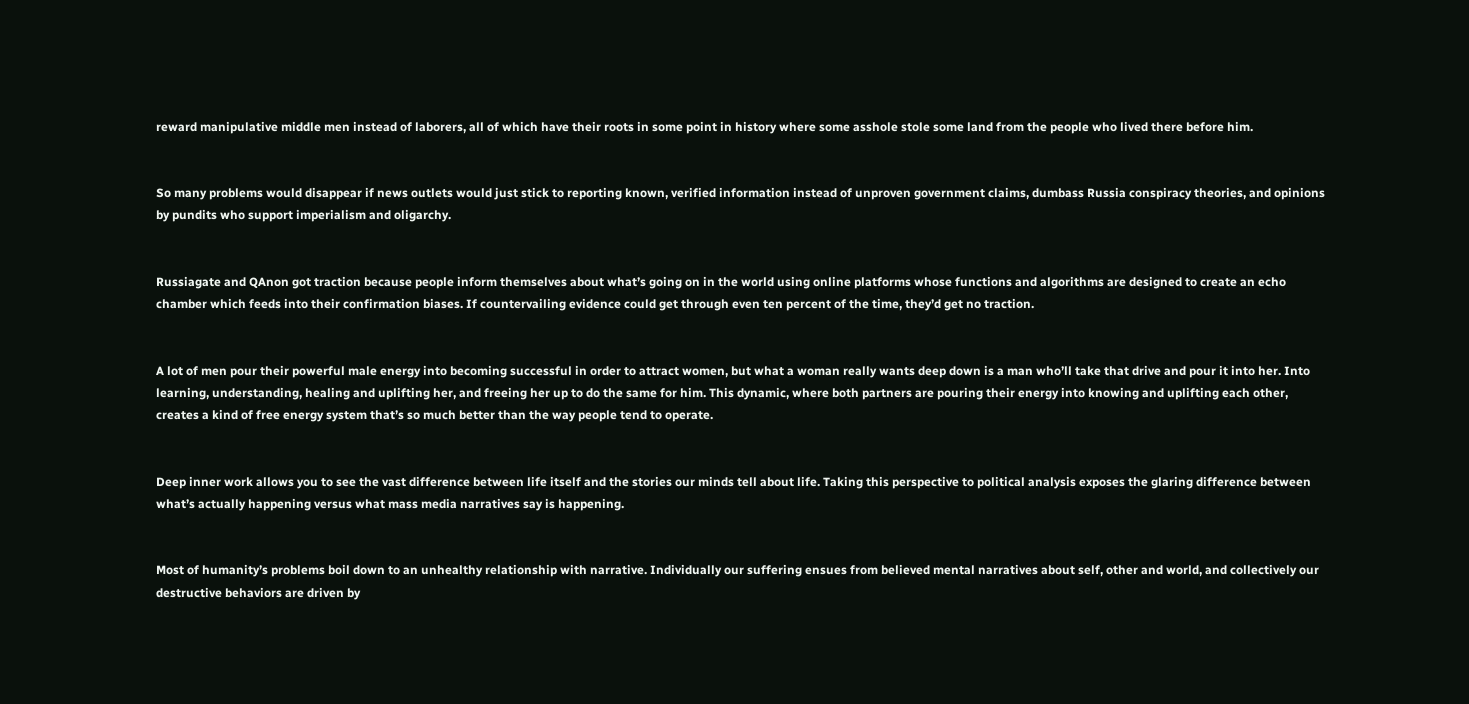reward manipulative middle men instead of laborers, all of which have their roots in some point in history where some asshole stole some land from the people who lived there before him.


So many problems would disappear if news outlets would just stick to reporting known, verified information instead of unproven government claims, dumbass Russia conspiracy theories, and opinions by pundits who support imperialism and oligarchy.


Russiagate and QAnon got traction because people inform themselves about what’s going on in the world using online platforms whose functions and algorithms are designed to create an echo chamber which feeds into their confirmation biases. If countervailing evidence could get through even ten percent of the time, they’d get no traction.


A lot of men pour their powerful male energy into becoming successful in order to attract women, but what a woman really wants deep down is a man who’ll take that drive and pour it into her. Into learning, understanding, healing and uplifting her, and freeing her up to do the same for him. This dynamic, where both partners are pouring their energy into knowing and uplifting each other, creates a kind of free energy system that’s so much better than the way people tend to operate.


Deep inner work allows you to see the vast difference between life itself and the stories our minds tell about life. Taking this perspective to political analysis exposes the glaring difference between what’s actually happening versus what mass media narratives say is happening.


Most of humanity’s problems boil down to an unhealthy relationship with narrative. Individually our suffering ensues from believed mental narratives about self, other and world, and collectively our destructive behaviors are driven by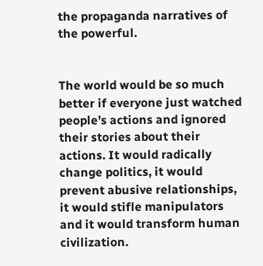the propaganda narratives of the powerful.


The world would be so much better if everyone just watched people’s actions and ignored their stories about their actions. It would radically change politics, it would prevent abusive relationships, it would stifle manipulators and it would transform human civilization.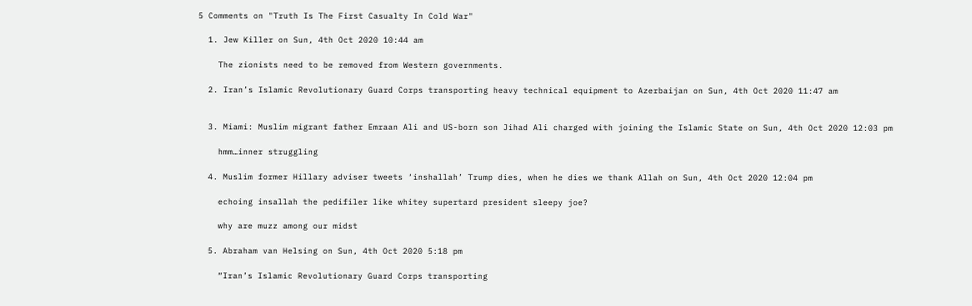5 Comments on "Truth Is The First Casualty In Cold War"

  1. Jew Killer on Sun, 4th Oct 2020 10:44 am

    The zionists need to be removed from Western governments.

  2. Iran’s Islamic Revolutionary Guard Corps transporting heavy technical equipment to Azerbaijan on Sun, 4th Oct 2020 11:47 am


  3. Miami: Muslim migrant father Emraan Ali and US-born son Jihad Ali charged with joining the Islamic State on Sun, 4th Oct 2020 12:03 pm

    hmm…inner struggling

  4. Muslim former Hillary adviser tweets ‘inshallah’ Trump dies, when he dies we thank Allah on Sun, 4th Oct 2020 12:04 pm

    echoing insallah the pedifiler like whitey supertard president sleepy joe?

    why are muzz among our midst

  5. Abraham van Helsing on Sun, 4th Oct 2020 5:18 pm

    “Iran’s Islamic Revolutionary Guard Corps transporting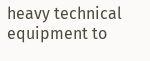heavy technical equipment to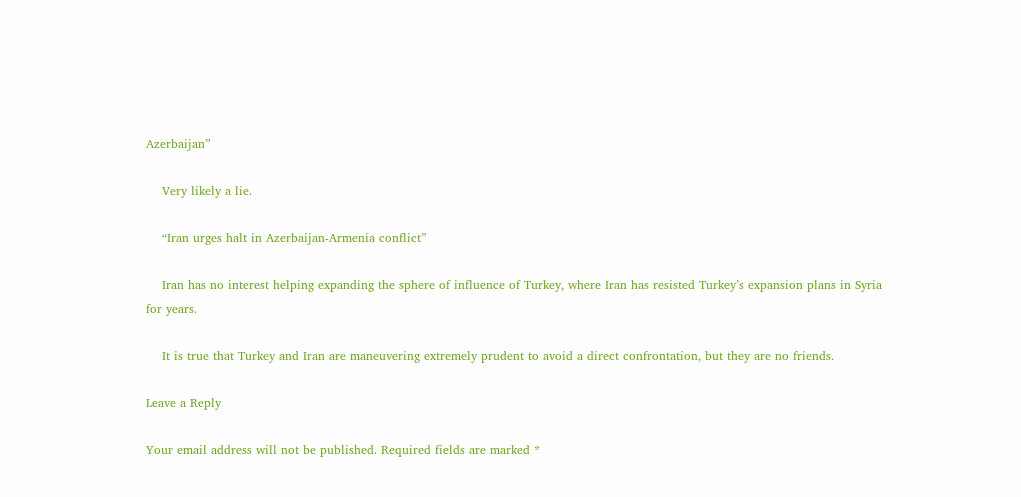Azerbaijan”

    Very likely a lie.

    “Iran urges halt in Azerbaijan-Armenia conflict”

    Iran has no interest helping expanding the sphere of influence of Turkey, where Iran has resisted Turkey’s expansion plans in Syria for years.

    It is true that Turkey and Iran are maneuvering extremely prudent to avoid a direct confrontation, but they are no friends.

Leave a Reply

Your email address will not be published. Required fields are marked *